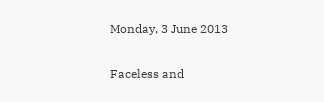Monday, 3 June 2013

Faceless and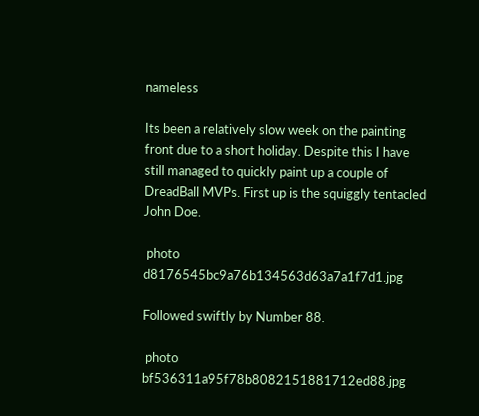nameless

Its been a relatively slow week on the painting front due to a short holiday. Despite this I have still managed to quickly paint up a couple of DreadBall MVPs. First up is the squiggly tentacled John Doe.

 photo d8176545bc9a76b134563d63a7a1f7d1.jpg

Followed swiftly by Number 88.

 photo bf536311a95f78b8082151881712ed88.jpg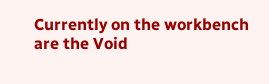Currently on the workbench are the Void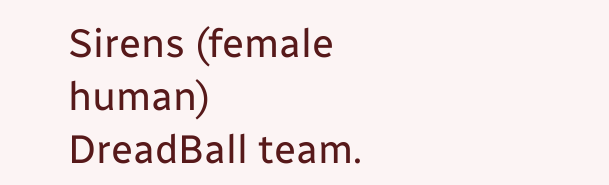Sirens (female human) DreadBall team.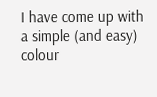I have come up with a simple (and easy) colour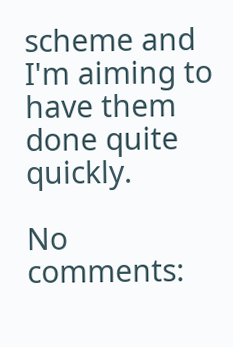scheme and I'm aiming to have them done quite quickly.

No comments: